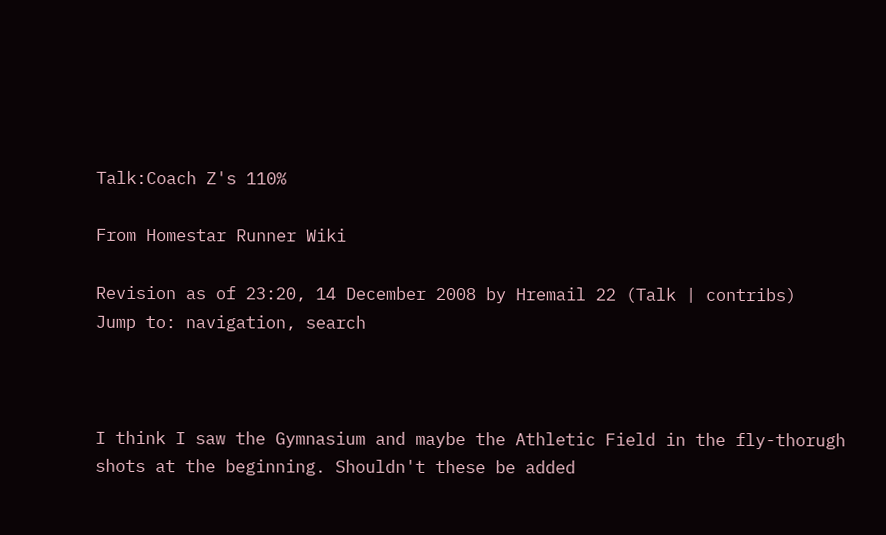Talk:Coach Z's 110%

From Homestar Runner Wiki

Revision as of 23:20, 14 December 2008 by Hremail 22 (Talk | contribs)
Jump to: navigation, search



I think I saw the Gymnasium and maybe the Athletic Field in the fly-thorugh shots at the beginning. Shouldn't these be added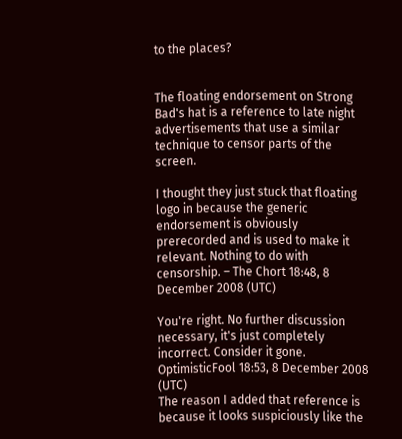to the places?


The floating endorsement on Strong Bad's hat is a reference to late night advertisements that use a similar technique to censor parts of the screen.

I thought they just stuck that floating logo in because the generic endorsement is obviously prerecorded and is used to make it relevant. Nothing to do with censorship. – The Chort 18:48, 8 December 2008 (UTC)

You're right. No further discussion necessary, it's just completely incorrect. Consider it gone. OptimisticFool 18:53, 8 December 2008 (UTC)
The reason I added that reference is because it looks suspiciously like the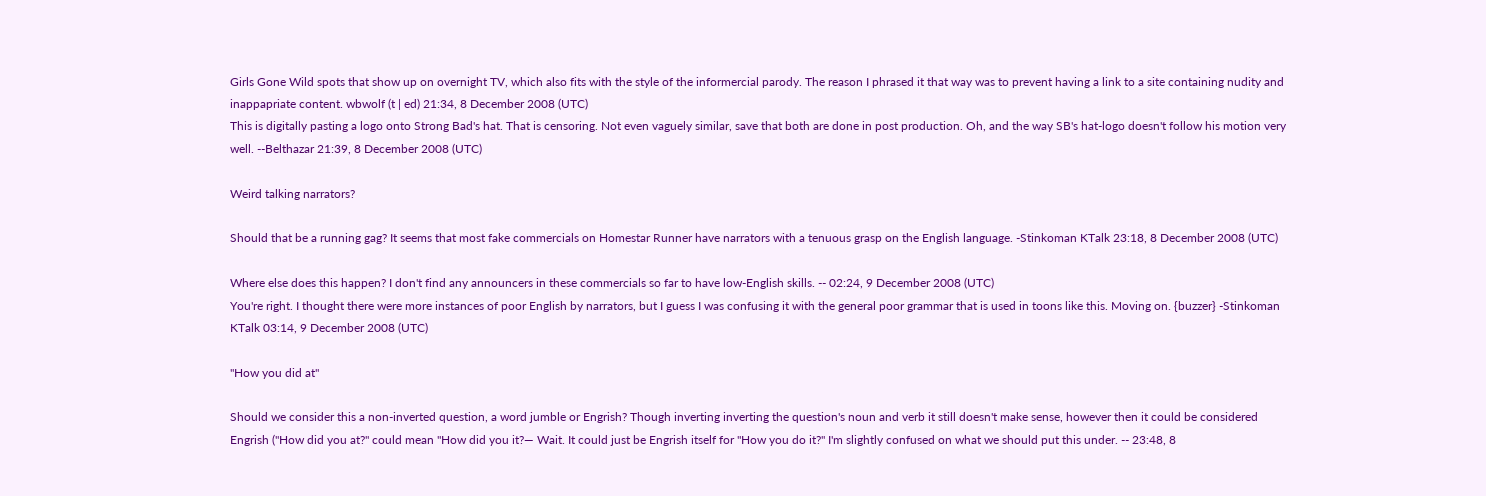Girls Gone Wild spots that show up on overnight TV, which also fits with the style of the informercial parody. The reason I phrased it that way was to prevent having a link to a site containing nudity and inappapriate content. wbwolf (t | ed) 21:34, 8 December 2008 (UTC)
This is digitally pasting a logo onto Strong Bad's hat. That is censoring. Not even vaguely similar, save that both are done in post production. Oh, and the way SB's hat-logo doesn't follow his motion very well. --Belthazar 21:39, 8 December 2008 (UTC)

Weird talking narrators?

Should that be a running gag? It seems that most fake commercials on Homestar Runner have narrators with a tenuous grasp on the English language. -Stinkoman KTalk 23:18, 8 December 2008 (UTC)

Where else does this happen? I don't find any announcers in these commercials so far to have low-English skills. -- 02:24, 9 December 2008 (UTC)
You're right. I thought there were more instances of poor English by narrators, but I guess I was confusing it with the general poor grammar that is used in toons like this. Moving on. {buzzer} -Stinkoman KTalk 03:14, 9 December 2008 (UTC)

"How you did at"

Should we consider this a non-inverted question, a word jumble or Engrish? Though inverting inverting the question's noun and verb it still doesn't make sense, however then it could be considered Engrish ("How did you at?" could mean "How did you it?— Wait. It could just be Engrish itself for "How you do it?" I'm slightly confused on what we should put this under. -- 23:48, 8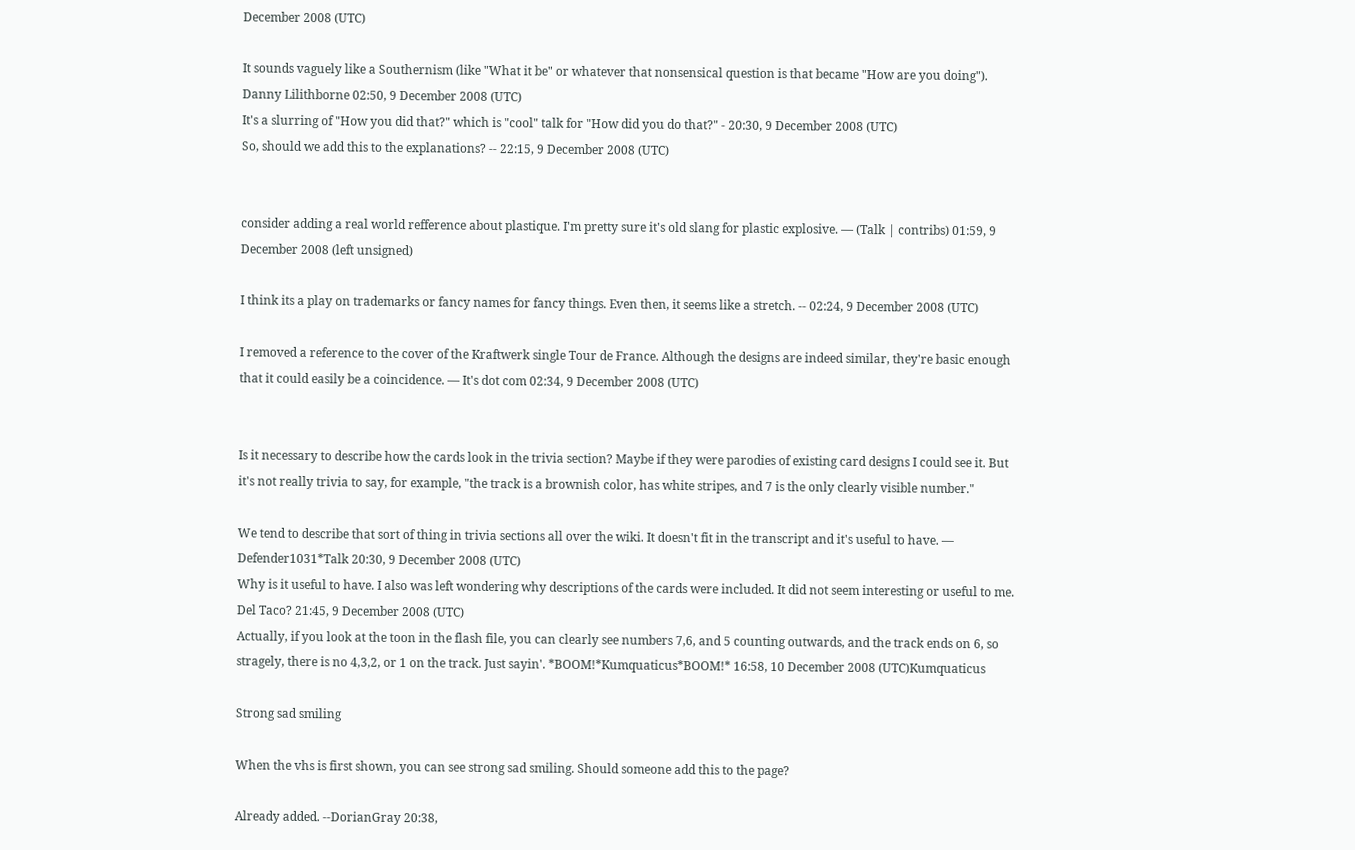December 2008 (UTC)

It sounds vaguely like a Southernism (like "What it be" or whatever that nonsensical question is that became "How are you doing"). Danny Lilithborne 02:50, 9 December 2008 (UTC)
It's a slurring of "How you did that?" which is "cool" talk for "How did you do that?" - 20:30, 9 December 2008 (UTC)
So, should we add this to the explanations? -- 22:15, 9 December 2008 (UTC)


consider adding a real world refference about plastique. I'm pretty sure it's old slang for plastic explosive. — (Talk | contribs) 01:59, 9 December 2008 (left unsigned)

I think its a play on trademarks or fancy names for fancy things. Even then, it seems like a stretch. -- 02:24, 9 December 2008 (UTC)

I removed a reference to the cover of the Kraftwerk single Tour de France. Although the designs are indeed similar, they're basic enough that it could easily be a coincidence. — It's dot com 02:34, 9 December 2008 (UTC)


Is it necessary to describe how the cards look in the trivia section? Maybe if they were parodies of existing card designs I could see it. But it's not really trivia to say, for example, "the track is a brownish color, has white stripes, and 7 is the only clearly visible number."

We tend to describe that sort of thing in trivia sections all over the wiki. It doesn't fit in the transcript and it's useful to have. — Defender1031*Talk 20:30, 9 December 2008 (UTC)
Why is it useful to have. I also was left wondering why descriptions of the cards were included. It did not seem interesting or useful to me. Del Taco? 21:45, 9 December 2008 (UTC)
Actually, if you look at the toon in the flash file, you can clearly see numbers 7,6, and 5 counting outwards, and the track ends on 6, so stragely, there is no 4,3,2, or 1 on the track. Just sayin'. *BOOM!*Kumquaticus*BOOM!* 16:58, 10 December 2008 (UTC)Kumquaticus

Strong sad smiling

When the vhs is first shown, you can see strong sad smiling. Should someone add this to the page?

Already added. --DorianGray 20:38,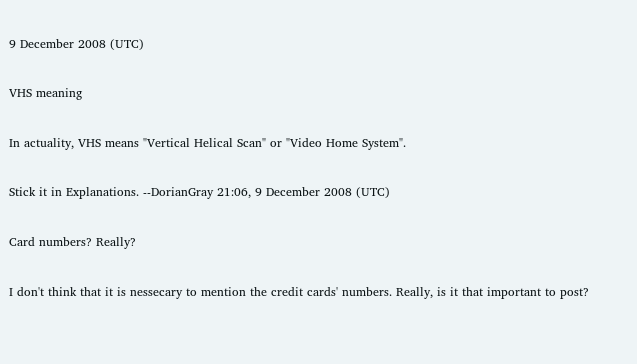9 December 2008 (UTC)

VHS meaning

In actuality, VHS means "Vertical Helical Scan" or "Video Home System".

Stick it in Explanations. --DorianGray 21:06, 9 December 2008 (UTC)

Card numbers? Really?

I don't think that it is nessecary to mention the credit cards' numbers. Really, is it that important to post?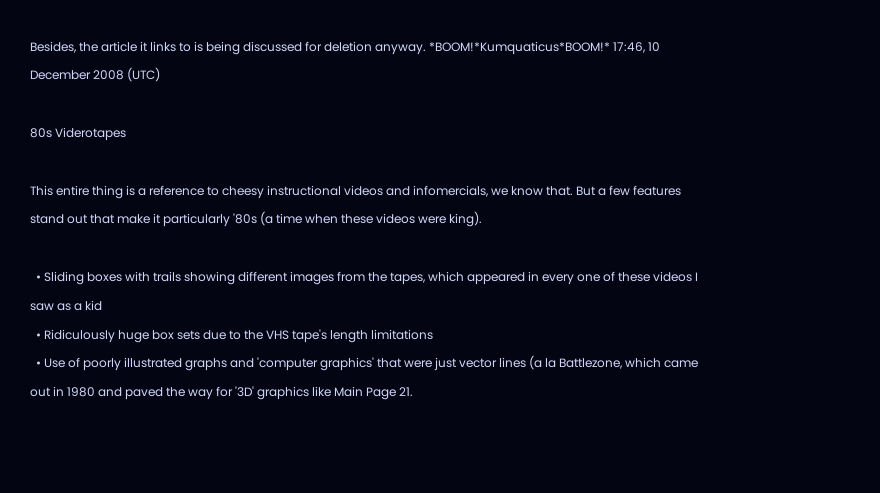Besides, the article it links to is being discussed for deletion anyway. *BOOM!*Kumquaticus*BOOM!* 17:46, 10 December 2008 (UTC)

80s Viderotapes

This entire thing is a reference to cheesy instructional videos and infomercials, we know that. But a few features stand out that make it particularly '80s (a time when these videos were king).

  • Sliding boxes with trails showing different images from the tapes, which appeared in every one of these videos I saw as a kid
  • Ridiculously huge box sets due to the VHS tape's length limitations
  • Use of poorly illustrated graphs and 'computer graphics' that were just vector lines (a la Battlezone, which came out in 1980 and paved the way for '3D' graphics like Main Page 21.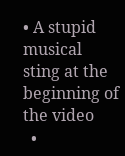• A stupid musical sting at the beginning of the video
  •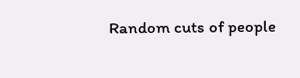Random cuts of people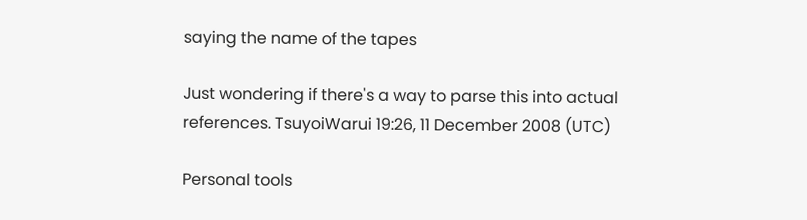saying the name of the tapes

Just wondering if there's a way to parse this into actual references. TsuyoiWarui 19:26, 11 December 2008 (UTC)

Personal tools